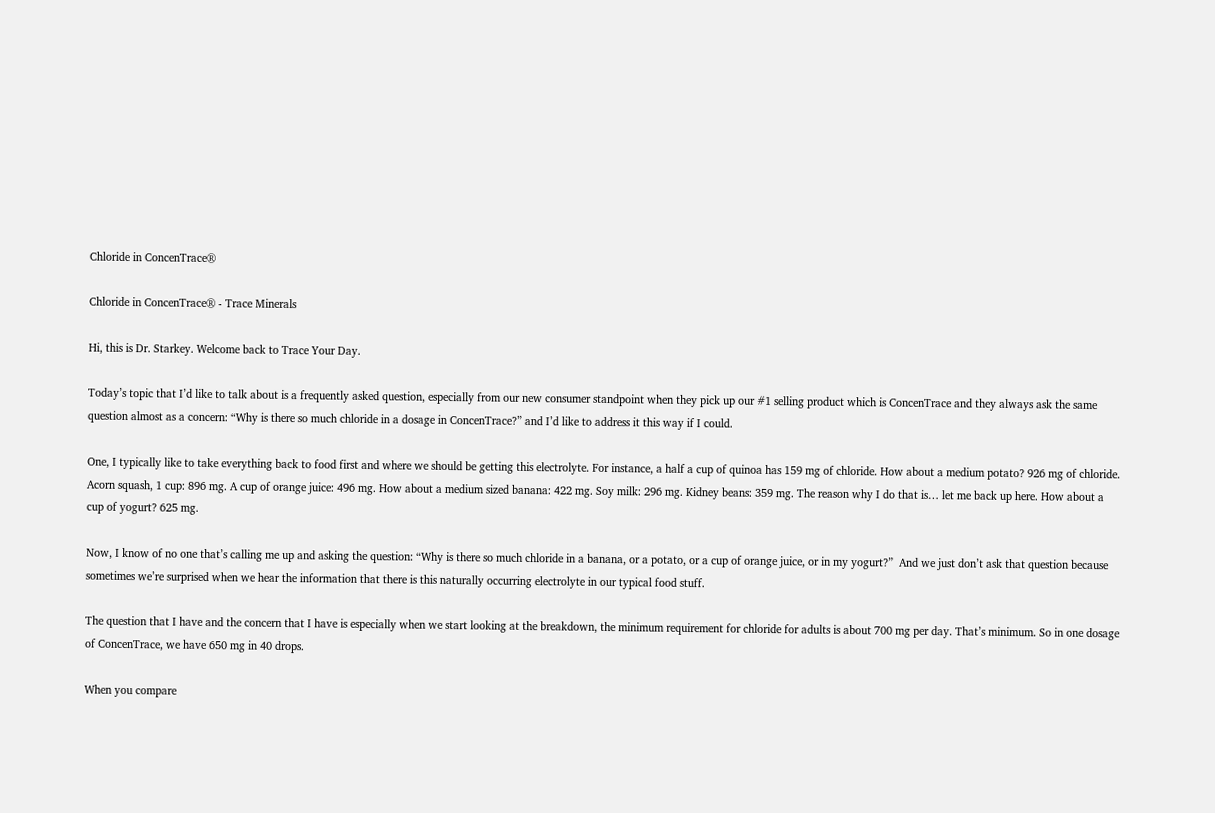Chloride in ConcenTrace®

Chloride in ConcenTrace® - Trace Minerals

Hi, this is Dr. Starkey. Welcome back to Trace Your Day.

Today’s topic that I’d like to talk about is a frequently asked question, especially from our new consumer standpoint when they pick up our #1 selling product which is ConcenTrace and they always ask the same question almost as a concern: “Why is there so much chloride in a dosage in ConcenTrace?” and I’d like to address it this way if I could.

One, I typically like to take everything back to food first and where we should be getting this electrolyte. For instance, a half a cup of quinoa has 159 mg of chloride. How about a medium potato? 926 mg of chloride. Acorn squash, 1 cup: 896 mg. A cup of orange juice: 496 mg. How about a medium sized banana: 422 mg. Soy milk: 296 mg. Kidney beans: 359 mg. The reason why I do that is… let me back up here. How about a cup of yogurt? 625 mg.

Now, I know of no one that’s calling me up and asking the question: “Why is there so much chloride in a banana, or a potato, or a cup of orange juice, or in my yogurt?”  And we just don’t ask that question because sometimes we’re surprised when we hear the information that there is this naturally occurring electrolyte in our typical food stuff.

The question that I have and the concern that I have is especially when we start looking at the breakdown, the minimum requirement for chloride for adults is about 700 mg per day. That’s minimum. So in one dosage of ConcenTrace, we have 650 mg in 40 drops.

When you compare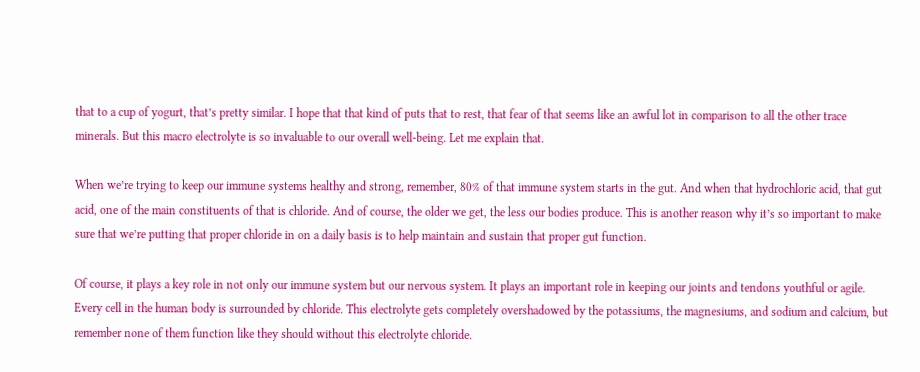that to a cup of yogurt, that’s pretty similar. I hope that that kind of puts that to rest, that fear of that seems like an awful lot in comparison to all the other trace minerals. But this macro electrolyte is so invaluable to our overall well-being. Let me explain that.

When we’re trying to keep our immune systems healthy and strong, remember, 80% of that immune system starts in the gut. And when that hydrochloric acid, that gut acid, one of the main constituents of that is chloride. And of course, the older we get, the less our bodies produce. This is another reason why it’s so important to make sure that we’re putting that proper chloride in on a daily basis is to help maintain and sustain that proper gut function.

Of course, it plays a key role in not only our immune system but our nervous system. It plays an important role in keeping our joints and tendons youthful or agile. Every cell in the human body is surrounded by chloride. This electrolyte gets completely overshadowed by the potassiums, the magnesiums, and sodium and calcium, but remember none of them function like they should without this electrolyte chloride.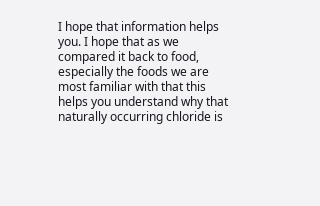I hope that information helps you. I hope that as we compared it back to food, especially the foods we are most familiar with that this helps you understand why that naturally occurring chloride is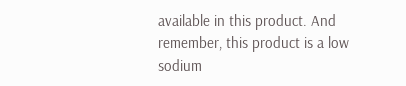available in this product. And remember, this product is a low sodium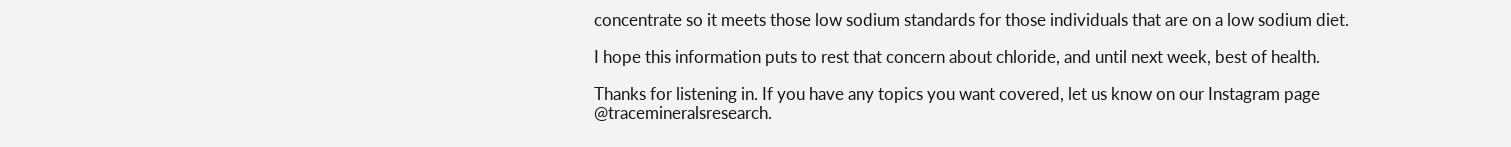concentrate so it meets those low sodium standards for those individuals that are on a low sodium diet.

I hope this information puts to rest that concern about chloride, and until next week, best of health.

Thanks for listening in. If you have any topics you want covered, let us know on our Instagram page @tracemineralsresearch.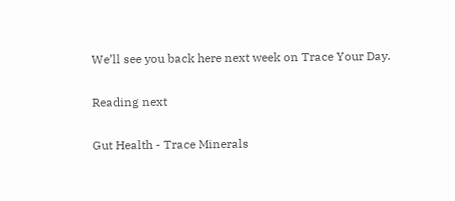We’ll see you back here next week on Trace Your Day.

Reading next

Gut Health - Trace Minerals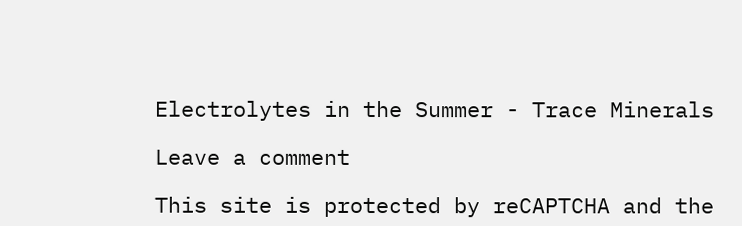Electrolytes in the Summer - Trace Minerals

Leave a comment

This site is protected by reCAPTCHA and the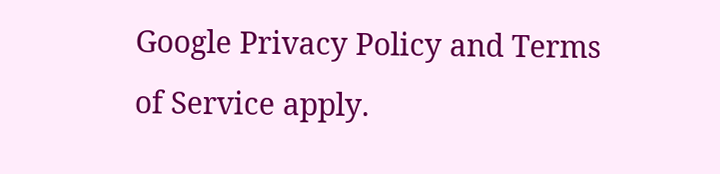Google Privacy Policy and Terms of Service apply.